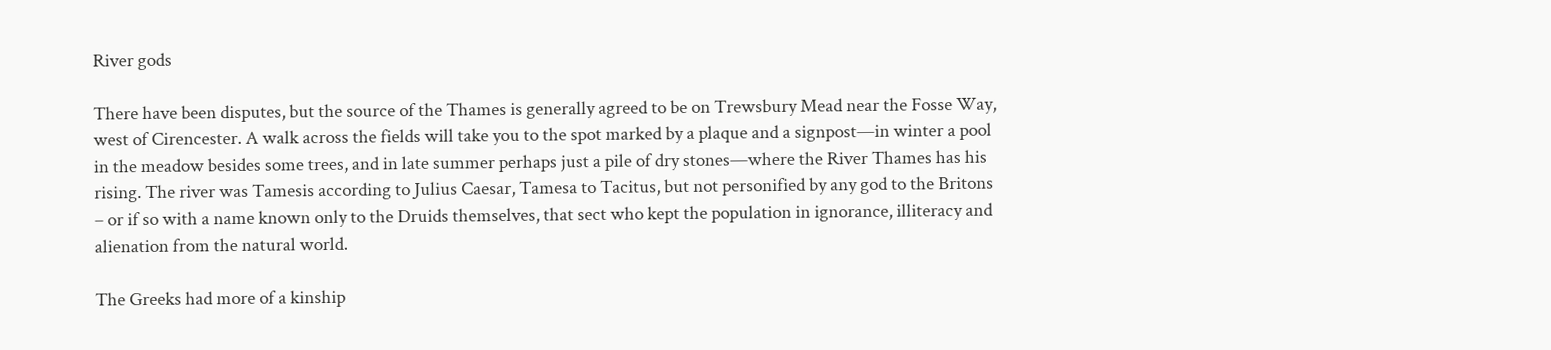River gods

There have been disputes, but the source of the Thames is generally agreed to be on Trewsbury Mead near the Fosse Way, west of Cirencester. A walk across the fields will take you to the spot marked by a plaque and a signpost—in winter a pool in the meadow besides some trees, and in late summer perhaps just a pile of dry stones—where the River Thames has his rising. The river was Tamesis according to Julius Caesar, Tamesa to Tacitus, but not personified by any god to the Britons – or if so with a name known only to the Druids themselves, that sect who kept the population in ignorance, illiteracy and alienation from the natural world.

The Greeks had more of a kinship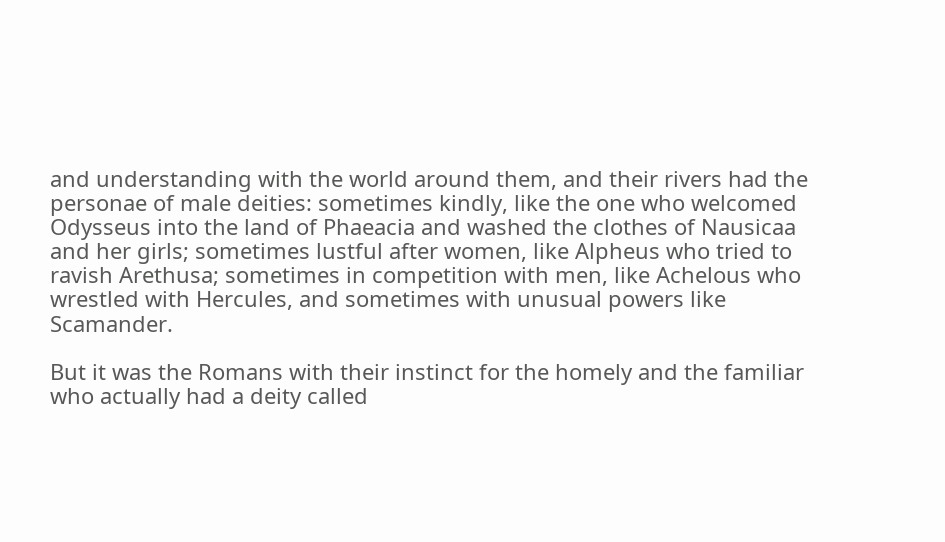and understanding with the world around them, and their rivers had the personae of male deities: sometimes kindly, like the one who welcomed Odysseus into the land of Phaeacia and washed the clothes of Nausicaa and her girls; sometimes lustful after women, like Alpheus who tried to ravish Arethusa; sometimes in competition with men, like Achelous who wrestled with Hercules, and sometimes with unusual powers like Scamander.

But it was the Romans with their instinct for the homely and the familiar who actually had a deity called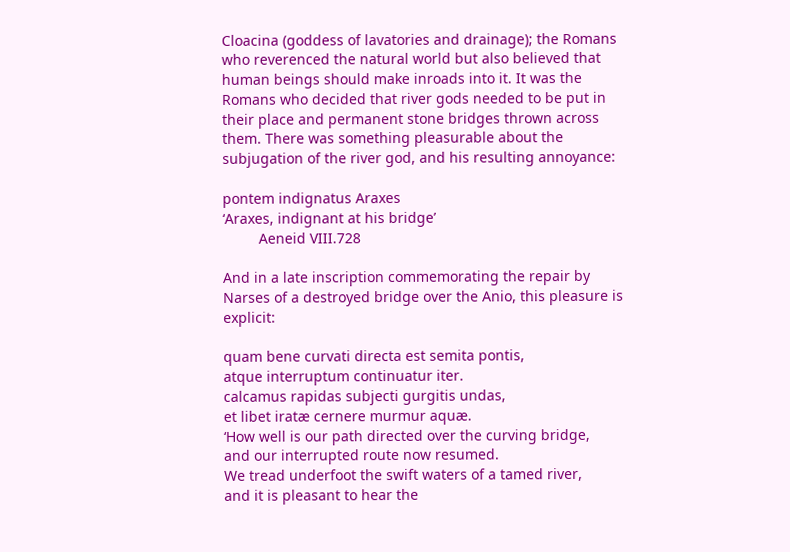Cloacina (goddess of lavatories and drainage); the Romans who reverenced the natural world but also believed that human beings should make inroads into it. It was the Romans who decided that river gods needed to be put in their place and permanent stone bridges thrown across them. There was something pleasurable about the subjugation of the river god, and his resulting annoyance:

pontem indignatus Araxes
‘Araxes, indignant at his bridge’
         Aeneid VIII.728

And in a late inscription commemorating the repair by Narses of a destroyed bridge over the Anio, this pleasure is explicit:

quam bene curvati directa est semita pontis,
atque interruptum continuatur iter.
calcamus rapidas subjecti gurgitis undas,
et libet iratæ cernere murmur aquæ.
‘How well is our path directed over the curving bridge,
and our interrupted route now resumed.
We tread underfoot the swift waters of a tamed river,
and it is pleasant to hear the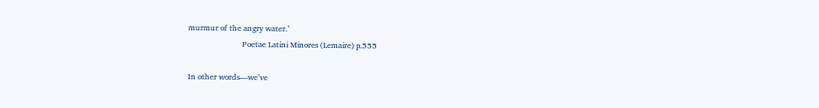murmur of the angry water.’
                           Poetae Latini Minores (Lemaire) p.555

In other words—we’ve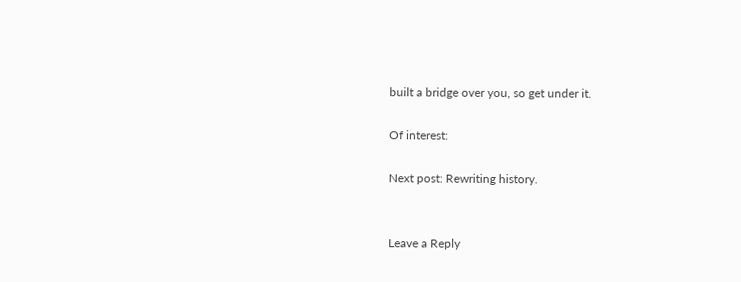built a bridge over you, so get under it.

Of interest:

Next post: Rewriting history.


Leave a Reply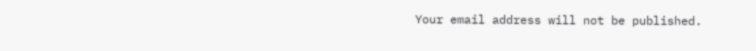Your email address will not be published.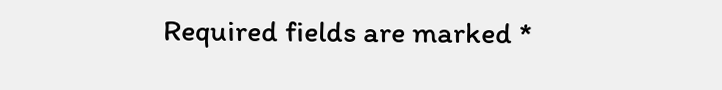Required fields are marked *